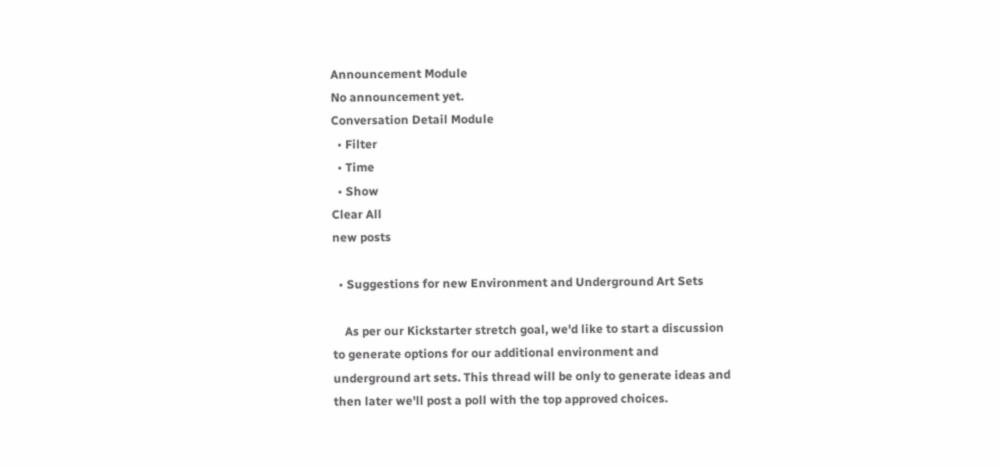Announcement Module
No announcement yet.
Conversation Detail Module
  • Filter
  • Time
  • Show
Clear All
new posts

  • Suggestions for new Environment and Underground Art Sets

    As per our Kickstarter stretch goal, we'd like to start a discussion to generate options for our additional environment and underground art sets. This thread will be only to generate ideas and then later we'll post a poll with the top approved choices.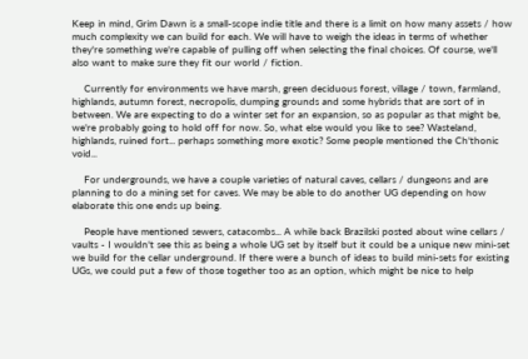Keep in mind, Grim Dawn is a small-scope indie title and there is a limit on how many assets / how much complexity we can build for each. We will have to weigh the ideas in terms of whether they're something we're capable of pulling off when selecting the final choices. Of course, we'll also want to make sure they fit our world / fiction.

    Currently for environments we have marsh, green deciduous forest, village / town, farmland, highlands, autumn forest, necropolis, dumping grounds and some hybrids that are sort of in between. We are expecting to do a winter set for an expansion, so as popular as that might be, we're probably going to hold off for now. So, what else would you like to see? Wasteland, highlands, ruined fort... perhaps something more exotic? Some people mentioned the Ch'thonic void...

    For undergrounds, we have a couple varieties of natural caves, cellars / dungeons and are planning to do a mining set for caves. We may be able to do another UG depending on how elaborate this one ends up being.

    People have mentioned sewers, catacombs... A while back Brazilski posted about wine cellars / vaults - I wouldn't see this as being a whole UG set by itself but it could be a unique new mini-set we build for the cellar underground. If there were a bunch of ideas to build mini-sets for existing UGs, we could put a few of those together too as an option, which might be nice to help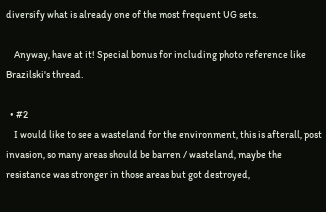diversify what is already one of the most frequent UG sets.

    Anyway, have at it! Special bonus for including photo reference like Brazilski's thread.

  • #2
    I would like to see a wasteland for the environment, this is afterall, post invasion, so many areas should be barren / wasteland, maybe the resistance was stronger in those areas but got destroyed,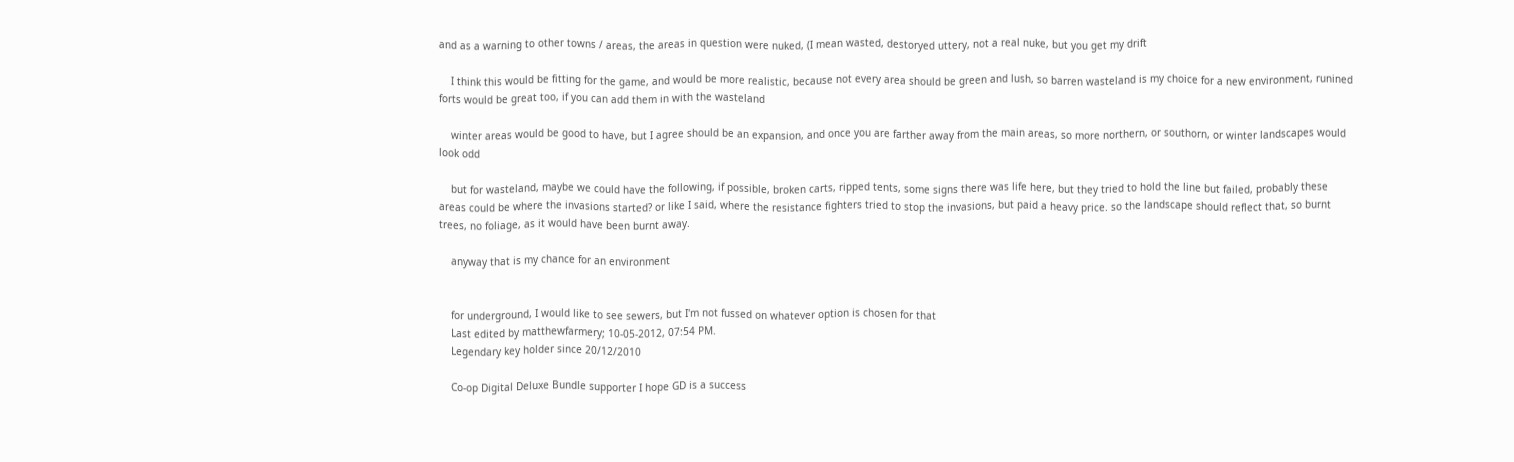and as a warning to other towns / areas, the areas in question were nuked, (I mean wasted, destoryed uttery, not a real nuke, but you get my drift

    I think this would be fitting for the game, and would be more realistic, because not every area should be green and lush, so barren wasteland is my choice for a new environment, runined forts would be great too, if you can add them in with the wasteland

    winter areas would be good to have, but I agree should be an expansion, and once you are farther away from the main areas, so more northern, or southorn, or winter landscapes would look odd

    but for wasteland, maybe we could have the following, if possible, broken carts, ripped tents, some signs there was life here, but they tried to hold the line but failed, probably these areas could be where the invasions started? or like I said, where the resistance fighters tried to stop the invasions, but paid a heavy price. so the landscape should reflect that, so burnt trees, no foliage, as it would have been burnt away.

    anyway that is my chance for an environment


    for underground, I would like to see sewers, but I'm not fussed on whatever option is chosen for that
    Last edited by matthewfarmery; 10-05-2012, 07:54 PM.
    Legendary key holder since 20/12/2010

    Co-op Digital Deluxe Bundle supporter I hope GD is a success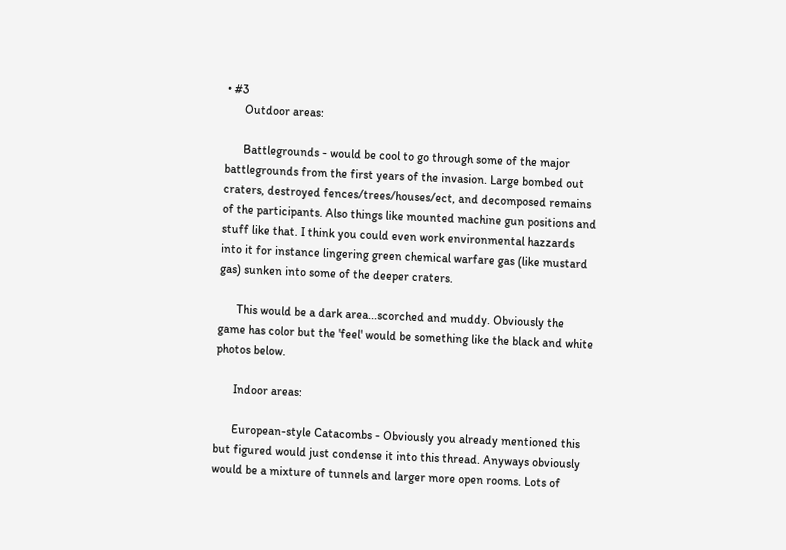• #3
      Outdoor areas:

      Battlegrounds - would be cool to go through some of the major battlegrounds from the first years of the invasion. Large bombed out craters, destroyed fences/trees/houses/ect, and decomposed remains of the participants. Also things like mounted machine gun positions and stuff like that. I think you could even work environmental hazzards into it for instance lingering green chemical warfare gas (like mustard gas) sunken into some of the deeper craters.

      This would be a dark area...scorched and muddy. Obviously the game has color but the 'feel' would be something like the black and white photos below.

      Indoor areas:

      European-style Catacombs - Obviously you already mentioned this but figured would just condense it into this thread. Anyways obviously would be a mixture of tunnels and larger more open rooms. Lots of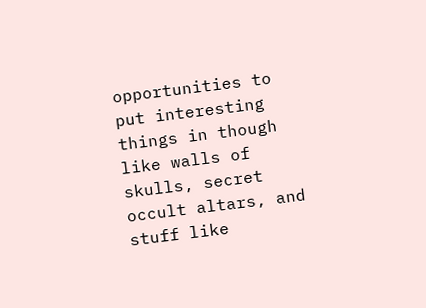opportunities to put interesting things in though like walls of skulls, secret occult altars, and stuff like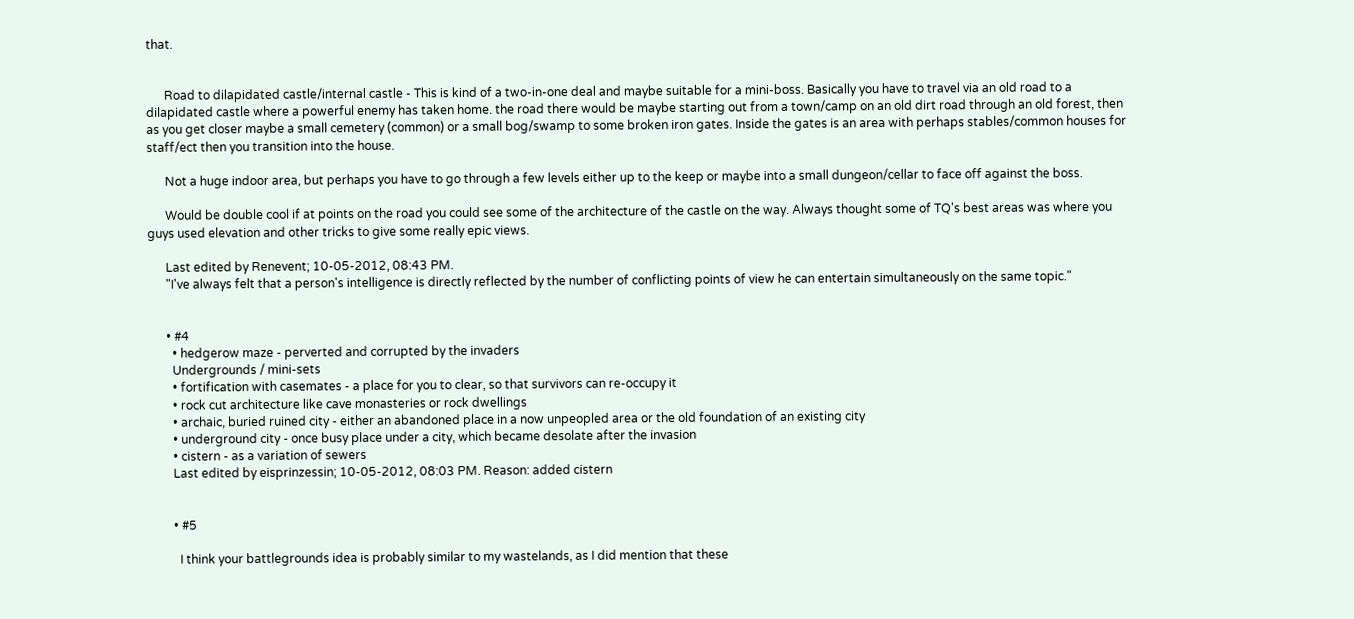that.


      Road to dilapidated castle/internal castle - This is kind of a two-in-one deal and maybe suitable for a mini-boss. Basically you have to travel via an old road to a dilapidated castle where a powerful enemy has taken home. the road there would be maybe starting out from a town/camp on an old dirt road through an old forest, then as you get closer maybe a small cemetery (common) or a small bog/swamp to some broken iron gates. Inside the gates is an area with perhaps stables/common houses for staff/ect then you transition into the house.

      Not a huge indoor area, but perhaps you have to go through a few levels either up to the keep or maybe into a small dungeon/cellar to face off against the boss.

      Would be double cool if at points on the road you could see some of the architecture of the castle on the way. Always thought some of TQ's best areas was where you guys used elevation and other tricks to give some really epic views.

      Last edited by Renevent; 10-05-2012, 08:43 PM.
      "I've always felt that a person's intelligence is directly reflected by the number of conflicting points of view he can entertain simultaneously on the same topic."


      • #4
        • hedgerow maze - perverted and corrupted by the invaders
        Undergrounds / mini-sets
        • fortification with casemates - a place for you to clear, so that survivors can re-occupy it
        • rock cut architecture like cave monasteries or rock dwellings
        • archaic, buried ruined city - either an abandoned place in a now unpeopled area or the old foundation of an existing city
        • underground city - once busy place under a city, which became desolate after the invasion
        • cistern - as a variation of sewers
        Last edited by eisprinzessin; 10-05-2012, 08:03 PM. Reason: added cistern


        • #5

          I think your battlegrounds idea is probably similar to my wastelands, as I did mention that these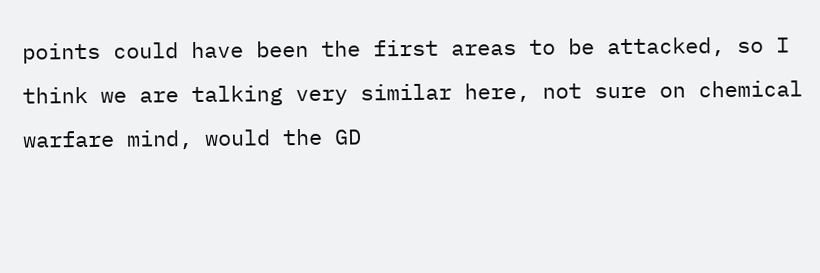points could have been the first areas to be attacked, so I think we are talking very similar here, not sure on chemical warfare mind, would the GD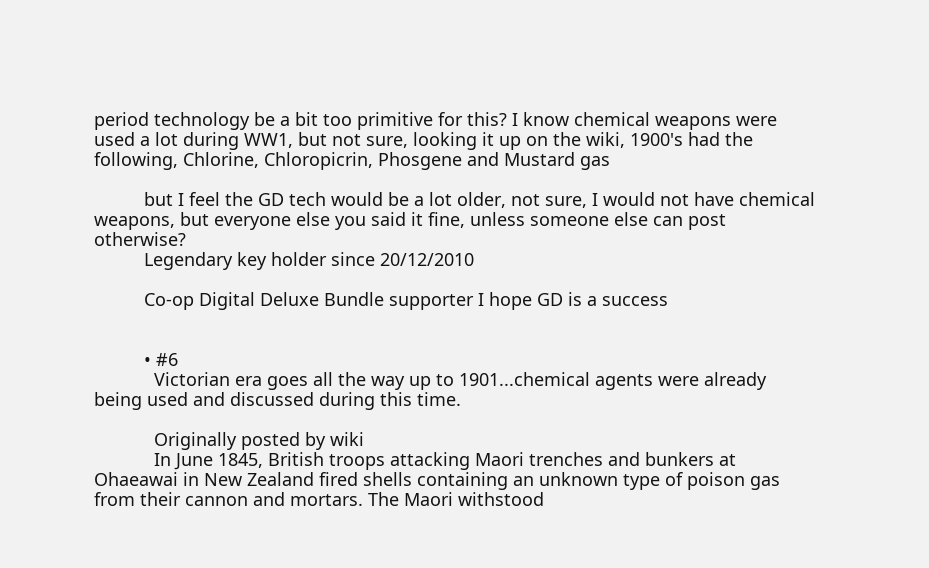period technology be a bit too primitive for this? I know chemical weapons were used a lot during WW1, but not sure, looking it up on the wiki, 1900's had the following, Chlorine, Chloropicrin, Phosgene and Mustard gas

          but I feel the GD tech would be a lot older, not sure, I would not have chemical weapons, but everyone else you said it fine, unless someone else can post otherwise?
          Legendary key holder since 20/12/2010

          Co-op Digital Deluxe Bundle supporter I hope GD is a success


          • #6
            Victorian era goes all the way up to 1901...chemical agents were already being used and discussed during this time.

            Originally posted by wiki
            In June 1845, British troops attacking Maori trenches and bunkers at Ohaeawai in New Zealand fired shells containing an unknown type of poison gas from their cannon and mortars. The Maori withstood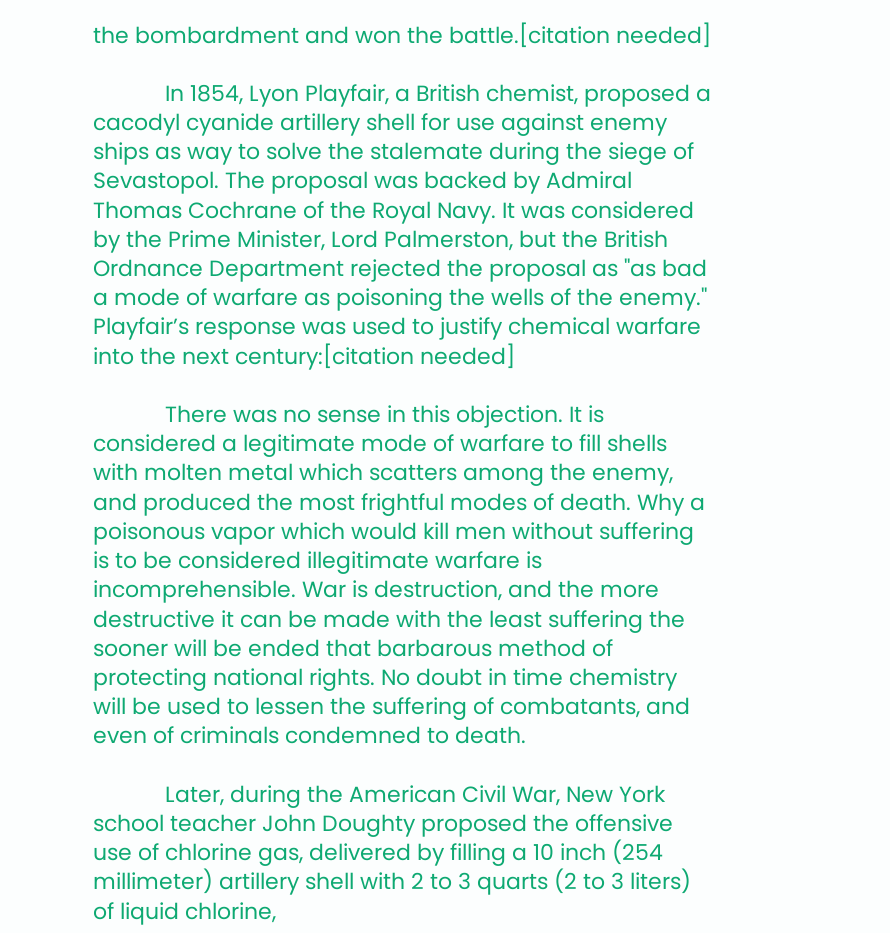the bombardment and won the battle.[citation needed]

            In 1854, Lyon Playfair, a British chemist, proposed a cacodyl cyanide artillery shell for use against enemy ships as way to solve the stalemate during the siege of Sevastopol. The proposal was backed by Admiral Thomas Cochrane of the Royal Navy. It was considered by the Prime Minister, Lord Palmerston, but the British Ordnance Department rejected the proposal as "as bad a mode of warfare as poisoning the wells of the enemy." Playfair’s response was used to justify chemical warfare into the next century:[citation needed]

            There was no sense in this objection. It is considered a legitimate mode of warfare to fill shells with molten metal which scatters among the enemy, and produced the most frightful modes of death. Why a poisonous vapor which would kill men without suffering is to be considered illegitimate warfare is incomprehensible. War is destruction, and the more destructive it can be made with the least suffering the sooner will be ended that barbarous method of protecting national rights. No doubt in time chemistry will be used to lessen the suffering of combatants, and even of criminals condemned to death.

            Later, during the American Civil War, New York school teacher John Doughty proposed the offensive use of chlorine gas, delivered by filling a 10 inch (254 millimeter) artillery shell with 2 to 3 quarts (2 to 3 liters) of liquid chlorine,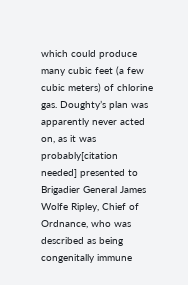which could produce many cubic feet (a few cubic meters) of chlorine gas. Doughty’s plan was apparently never acted on, as it was probably[citation needed] presented to Brigadier General James Wolfe Ripley, Chief of Ordnance, who was described as being congenitally immune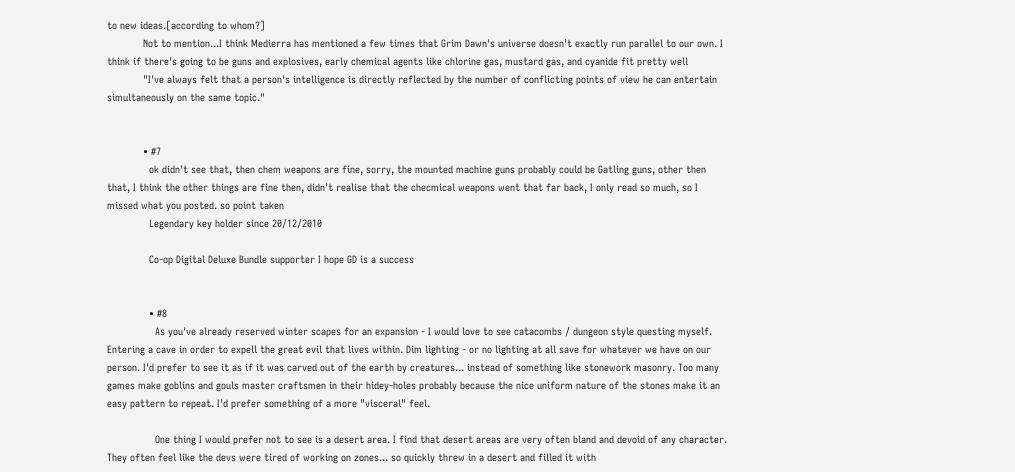to new ideas.[according to whom?]
            Not to mention...I think Medierra has mentioned a few times that Grim Dawn's universe doesn't exactly run parallel to our own. I think if there's going to be guns and explosives, early chemical agents like chlorine gas, mustard gas, and cyanide fit pretty well
            "I've always felt that a person's intelligence is directly reflected by the number of conflicting points of view he can entertain simultaneously on the same topic."


            • #7
              ok didn't see that, then chem weapons are fine, sorry, the mounted machine guns probably could be Gatling guns, other then that, I think the other things are fine then, didn't realise that the checmical weapons went that far back, I only read so much, so I missed what you posted. so point taken
              Legendary key holder since 20/12/2010

              Co-op Digital Deluxe Bundle supporter I hope GD is a success


              • #8
                As you've already reserved winter scapes for an expansion - I would love to see catacombs / dungeon style questing myself. Entering a cave in order to expell the great evil that lives within. Dim lighting - or no lighting at all save for whatever we have on our person. I'd prefer to see it as if it was carved out of the earth by creatures... instead of something like stonework masonry. Too many games make goblins and gouls master craftsmen in their hidey-holes probably because the nice uniform nature of the stones make it an easy pattern to repeat. I'd prefer something of a more "visceral" feel.

                One thing I would prefer not to see is a desert area. I find that desert areas are very often bland and devoid of any character. They often feel like the devs were tired of working on zones... so quickly threw in a desert and filled it with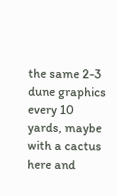the same 2-3 dune graphics every 10 yards, maybe with a cactus here and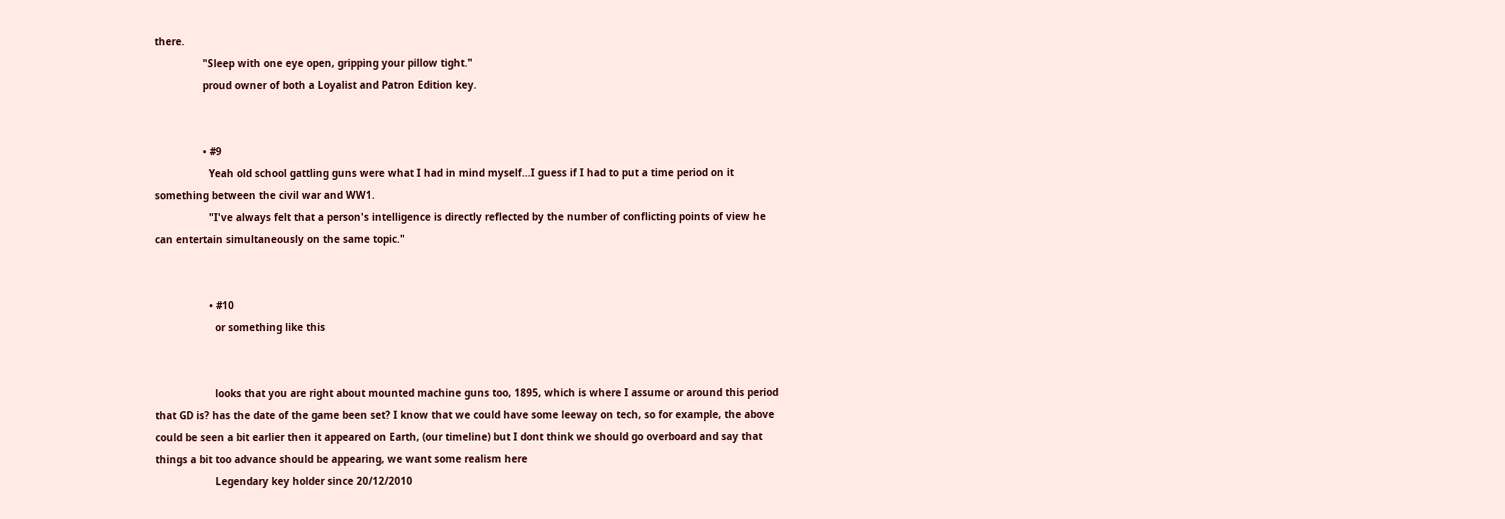there.
                "Sleep with one eye open, gripping your pillow tight."
                proud owner of both a Loyalist and Patron Edition key.


                • #9
                  Yeah old school gattling guns were what I had in mind myself...I guess if I had to put a time period on it something between the civil war and WW1.
                  "I've always felt that a person's intelligence is directly reflected by the number of conflicting points of view he can entertain simultaneously on the same topic."


                  • #10
                    or something like this


                    looks that you are right about mounted machine guns too, 1895, which is where I assume or around this period that GD is? has the date of the game been set? I know that we could have some leeway on tech, so for example, the above could be seen a bit earlier then it appeared on Earth, (our timeline) but I dont think we should go overboard and say that things a bit too advance should be appearing, we want some realism here
                    Legendary key holder since 20/12/2010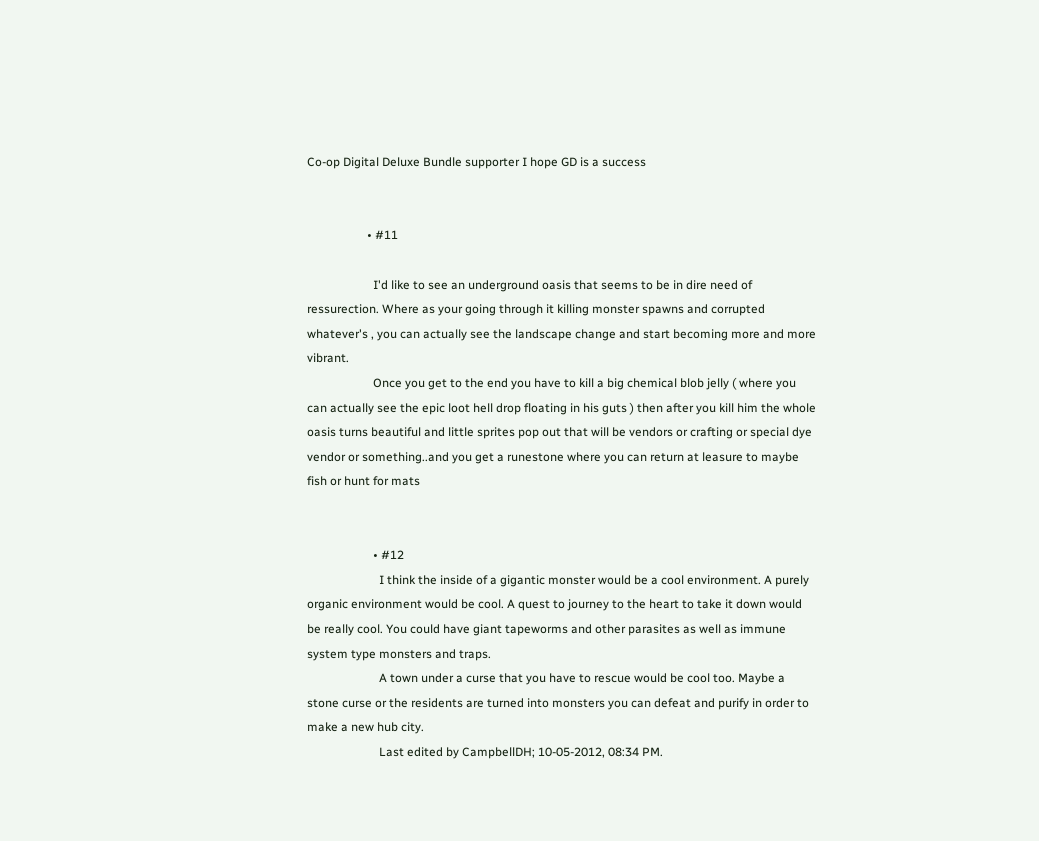Co-op Digital Deluxe Bundle supporter I hope GD is a success


                    • #11

                      I'd like to see an underground oasis that seems to be in dire need of ressurection. Where as your going through it killing monster spawns and corrupted whatever's , you can actually see the landscape change and start becoming more and more vibrant.
                      Once you get to the end you have to kill a big chemical blob jelly ( where you can actually see the epic loot hell drop floating in his guts ) then after you kill him the whole oasis turns beautiful and little sprites pop out that will be vendors or crafting or special dye vendor or something..and you get a runestone where you can return at leasure to maybe fish or hunt for mats


                      • #12
                        I think the inside of a gigantic monster would be a cool environment. A purely organic environment would be cool. A quest to journey to the heart to take it down would be really cool. You could have giant tapeworms and other parasites as well as immune system type monsters and traps.
                        A town under a curse that you have to rescue would be cool too. Maybe a stone curse or the residents are turned into monsters you can defeat and purify in order to make a new hub city.
                        Last edited by CampbellDH; 10-05-2012, 08:34 PM.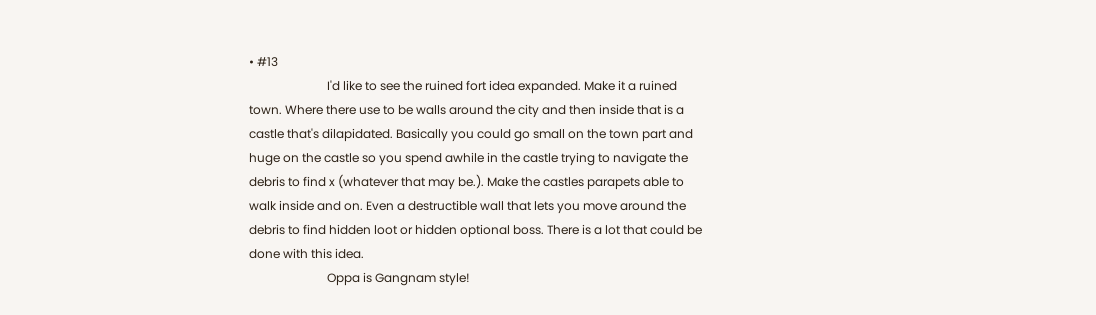• #13
                          I'd like to see the ruined fort idea expanded. Make it a ruined town. Where there use to be walls around the city and then inside that is a castle that's dilapidated. Basically you could go small on the town part and huge on the castle so you spend awhile in the castle trying to navigate the debris to find x (whatever that may be.). Make the castles parapets able to walk inside and on. Even a destructible wall that lets you move around the debris to find hidden loot or hidden optional boss. There is a lot that could be done with this idea.
                          Oppa is Gangnam style!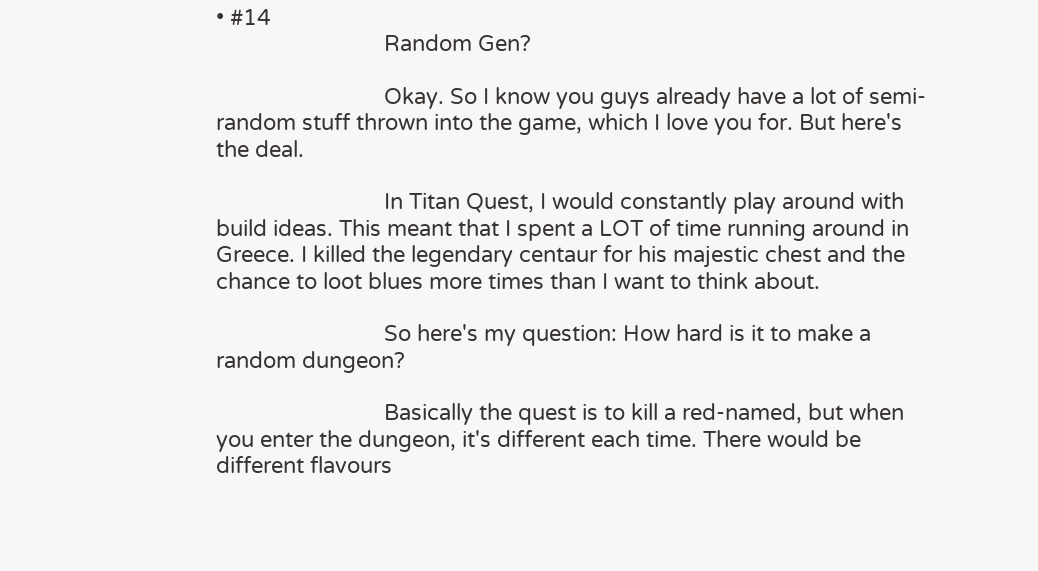• #14
                            Random Gen?

                            Okay. So I know you guys already have a lot of semi-random stuff thrown into the game, which I love you for. But here's the deal.

                            In Titan Quest, I would constantly play around with build ideas. This meant that I spent a LOT of time running around in Greece. I killed the legendary centaur for his majestic chest and the chance to loot blues more times than I want to think about.

                            So here's my question: How hard is it to make a random dungeon?

                            Basically the quest is to kill a red-named, but when you enter the dungeon, it's different each time. There would be different flavours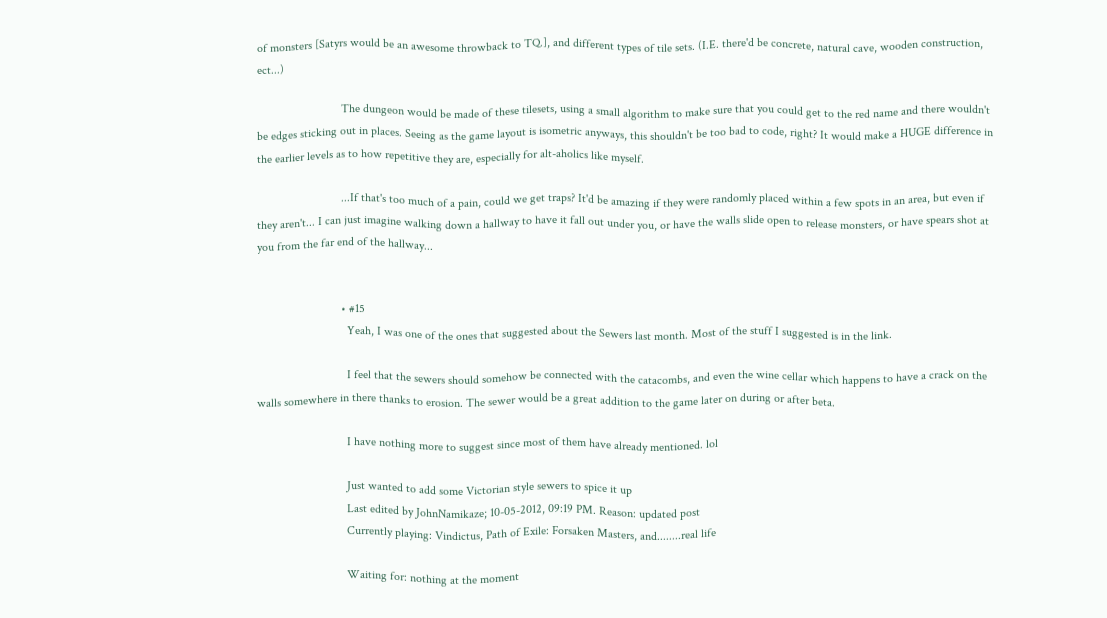of monsters [Satyrs would be an awesome throwback to TQ.], and different types of tile sets. (I.E. there'd be concrete, natural cave, wooden construction, ect...)

                            The dungeon would be made of these tilesets, using a small algorithm to make sure that you could get to the red name and there wouldn't be edges sticking out in places. Seeing as the game layout is isometric anyways, this shouldn't be too bad to code, right? It would make a HUGE difference in the earlier levels as to how repetitive they are, especially for alt-aholics like myself.

                            ...If that's too much of a pain, could we get traps? It'd be amazing if they were randomly placed within a few spots in an area, but even if they aren't... I can just imagine walking down a hallway to have it fall out under you, or have the walls slide open to release monsters, or have spears shot at you from the far end of the hallway...


                            • #15
                              Yeah, I was one of the ones that suggested about the Sewers last month. Most of the stuff I suggested is in the link.

                              I feel that the sewers should somehow be connected with the catacombs, and even the wine cellar which happens to have a crack on the walls somewhere in there thanks to erosion. The sewer would be a great addition to the game later on during or after beta.

                              I have nothing more to suggest since most of them have already mentioned. lol

                              Just wanted to add some Victorian style sewers to spice it up
                              Last edited by JohnNamikaze; 10-05-2012, 09:19 PM. Reason: updated post
                              Currently playing: Vindictus, Path of Exile: Forsaken Masters, and........real life

                              Waiting for: nothing at the moment